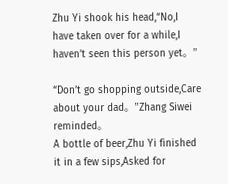Zhu Yi shook his head,“No,I have taken over for a while,I haven’t seen this person yet。”

“Don’t go shopping outside,Care about your dad。”Zhang Siwei reminded。
A bottle of beer,Zhu Yi finished it in a few sips,Asked for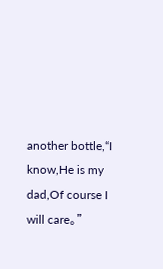another bottle,“I know,He is my dad,Of course I will care。”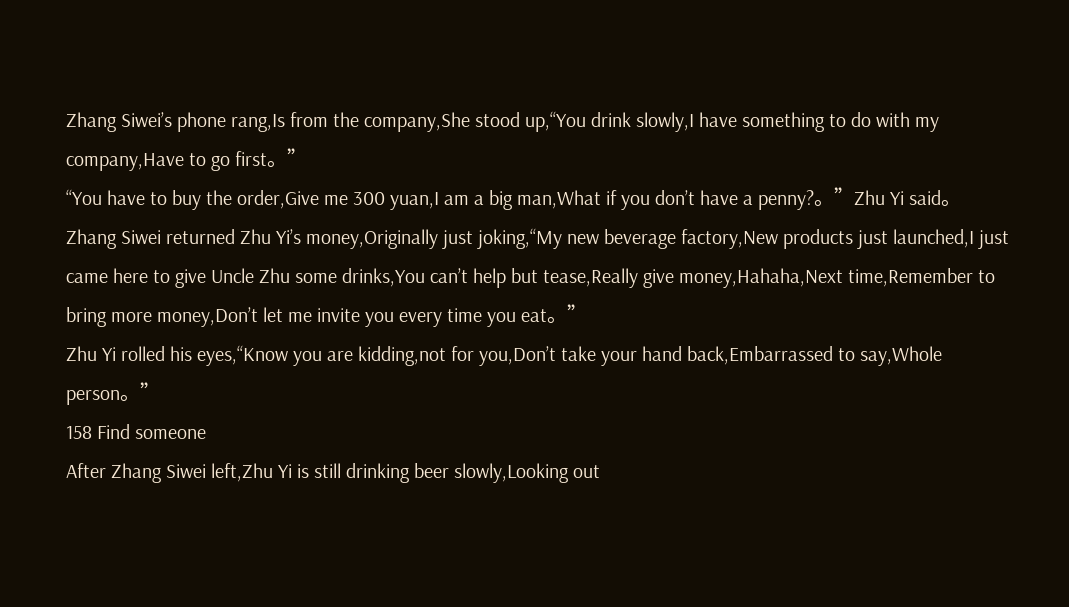Zhang Siwei’s phone rang,Is from the company,She stood up,“You drink slowly,I have something to do with my company,Have to go first。”
“You have to buy the order,Give me 300 yuan,I am a big man,What if you don’t have a penny?。”Zhu Yi said。
Zhang Siwei returned Zhu Yi’s money,Originally just joking,“My new beverage factory,New products just launched,I just came here to give Uncle Zhu some drinks,You can’t help but tease,Really give money,Hahaha,Next time,Remember to bring more money,Don’t let me invite you every time you eat。”
Zhu Yi rolled his eyes,“Know you are kidding,not for you,Don’t take your hand back,Embarrassed to say,Whole person。”
158 Find someone
After Zhang Siwei left,Zhu Yi is still drinking beer slowly,Looking out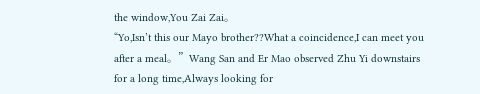the window,You Zai Zai。
“Yo,Isn’t this our Mayo brother??What a coincidence,I can meet you after a meal。”Wang San and Er Mao observed Zhu Yi downstairs for a long time,Always looking for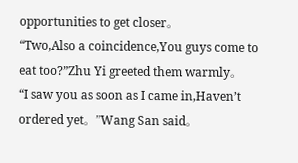opportunities to get closer。
“Two,Also a coincidence,You guys come to eat too?”Zhu Yi greeted them warmly。
“I saw you as soon as I came in,Haven’t ordered yet。”Wang San said。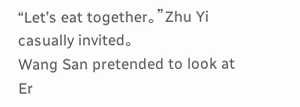“Let’s eat together。”Zhu Yi casually invited。
Wang San pretended to look at Er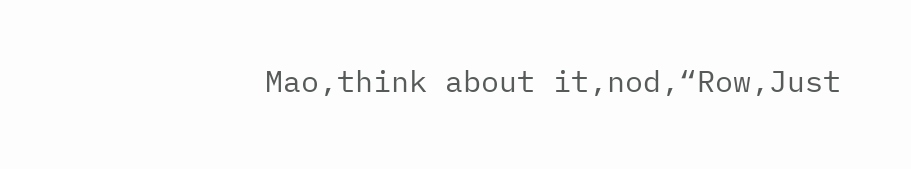Mao,think about it,nod,“Row,Just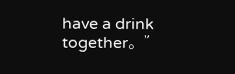have a drink together。”